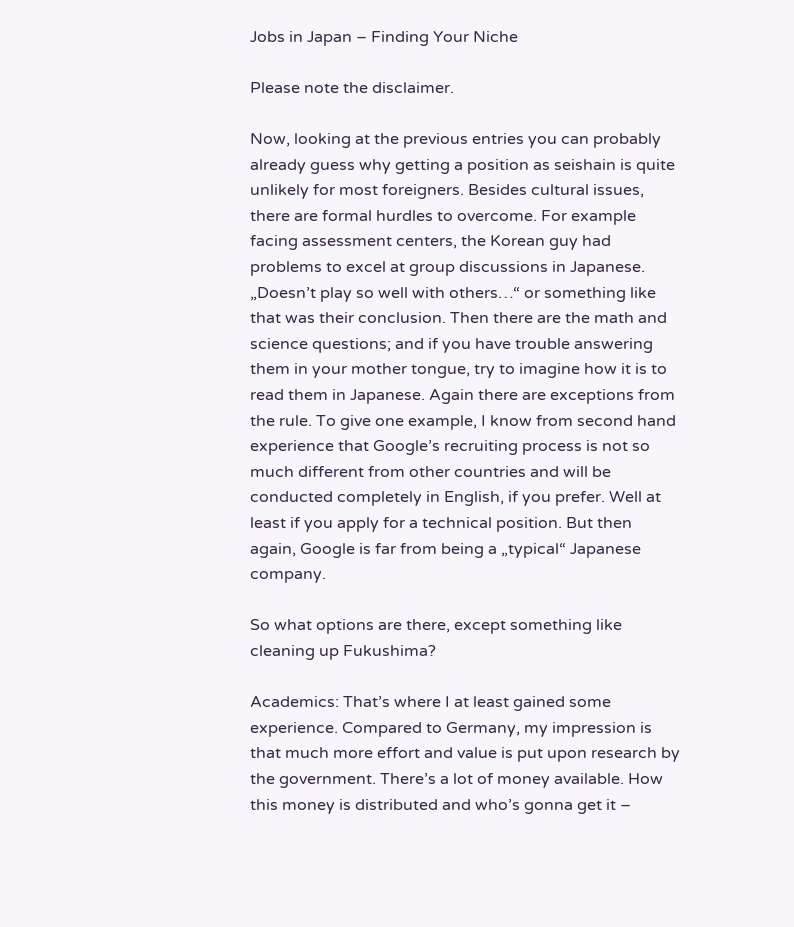Jobs in Japan – Finding Your Niche

Please note the disclaimer.

Now, looking at the previous entries you can probably already guess why getting a position as seishain is quite unlikely for most foreigners. Besides cultural issues, there are formal hurdles to overcome. For example facing assessment centers, the Korean guy had problems to excel at group discussions in Japanese. „Doesn’t play so well with others…“ or something like that was their conclusion. Then there are the math and science questions; and if you have trouble answering them in your mother tongue, try to imagine how it is to read them in Japanese. Again there are exceptions from the rule. To give one example, I know from second hand experience that Google’s recruiting process is not so much different from other countries and will be conducted completely in English, if you prefer. Well at least if you apply for a technical position. But then again, Google is far from being a „typical“ Japanese company.

So what options are there, except something like cleaning up Fukushima?

Academics: That’s where I at least gained some experience. Compared to Germany, my impression is that much more effort and value is put upon research by the government. There’s a lot of money available. How this money is distributed and who’s gonna get it –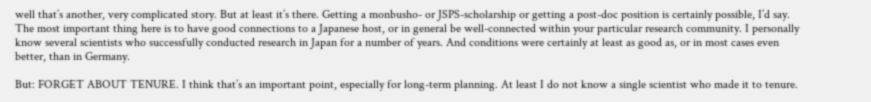well that’s another, very complicated story. But at least it’s there. Getting a monbusho- or JSPS-scholarship or getting a post-doc position is certainly possible, I’d say. The most important thing here is to have good connections to a Japanese host, or in general be well-connected within your particular research community. I personally know several scientists who successfully conducted research in Japan for a number of years. And conditions were certainly at least as good as, or in most cases even better, than in Germany.

But: FORGET ABOUT TENURE. I think that’s an important point, especially for long-term planning. At least I do not know a single scientist who made it to tenure.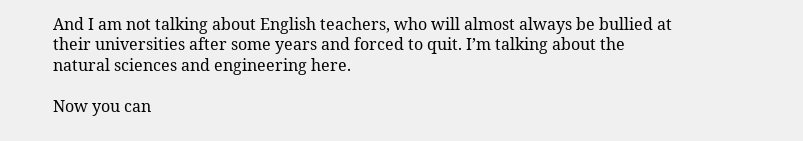And I am not talking about English teachers, who will almost always be bullied at their universities after some years and forced to quit. I’m talking about the natural sciences and engineering here.

Now you can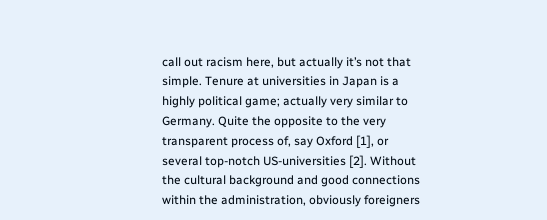call out racism here, but actually it’s not that simple. Tenure at universities in Japan is a highly political game; actually very similar to Germany. Quite the opposite to the very transparent process of, say Oxford [1], or several top-notch US-universities [2]. Without the cultural background and good connections within the administration, obviously foreigners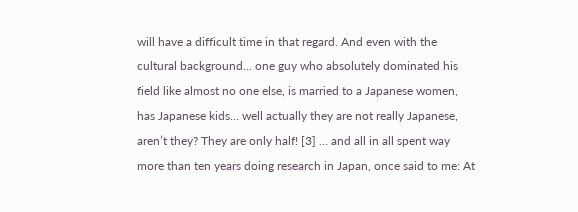will have a difficult time in that regard. And even with the cultural background… one guy who absolutely dominated his field like almost no one else, is married to a Japanese women, has Japanese kids… well actually they are not really Japanese, aren’t they? They are only half! [3] … and all in all spent way more than ten years doing research in Japan, once said to me: At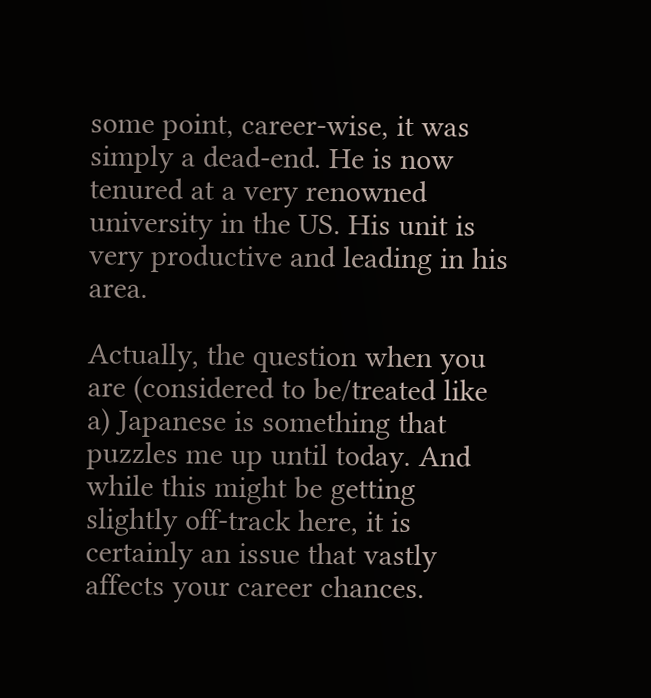some point, career-wise, it was simply a dead-end. He is now tenured at a very renowned university in the US. His unit is very productive and leading in his area.

Actually, the question when you are (considered to be/treated like a) Japanese is something that puzzles me up until today. And while this might be getting slightly off-track here, it is certainly an issue that vastly affects your career chances.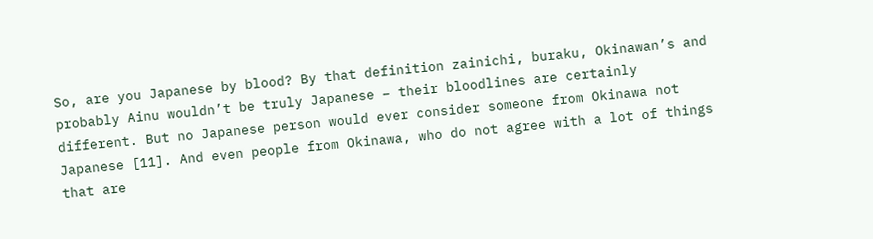So, are you Japanese by blood? By that definition zainichi, buraku, Okinawan’s and probably Ainu wouldn’t be truly Japanese – their bloodlines are certainly different. But no Japanese person would ever consider someone from Okinawa not Japanese [11]. And even people from Okinawa, who do not agree with a lot of things that are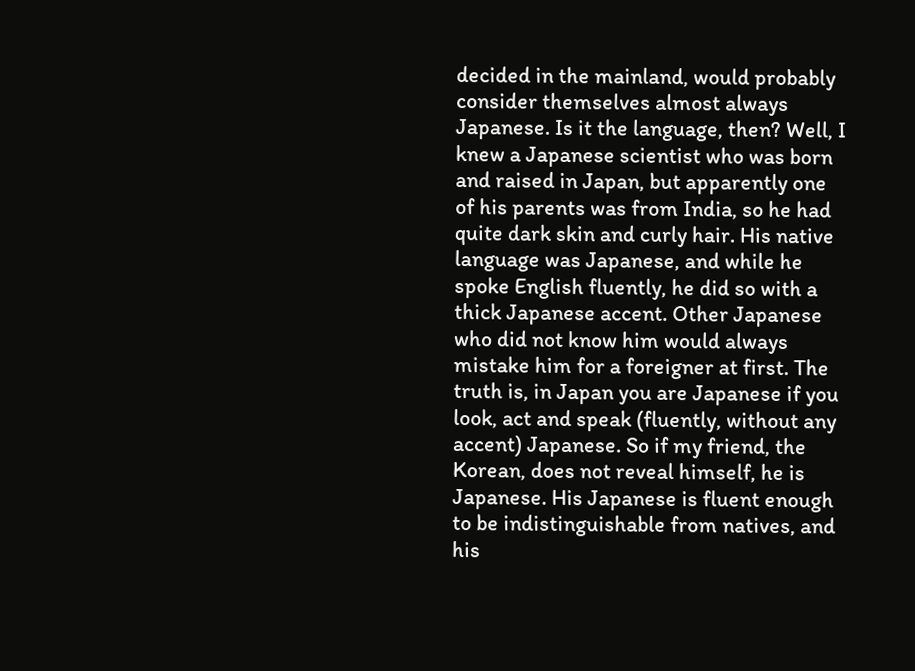decided in the mainland, would probably consider themselves almost always Japanese. Is it the language, then? Well, I knew a Japanese scientist who was born and raised in Japan, but apparently one of his parents was from India, so he had quite dark skin and curly hair. His native language was Japanese, and while he spoke English fluently, he did so with a thick Japanese accent. Other Japanese who did not know him would always mistake him for a foreigner at first. The truth is, in Japan you are Japanese if you look, act and speak (fluently, without any accent) Japanese. So if my friend, the Korean, does not reveal himself, he is Japanese. His Japanese is fluent enough to be indistinguishable from natives, and his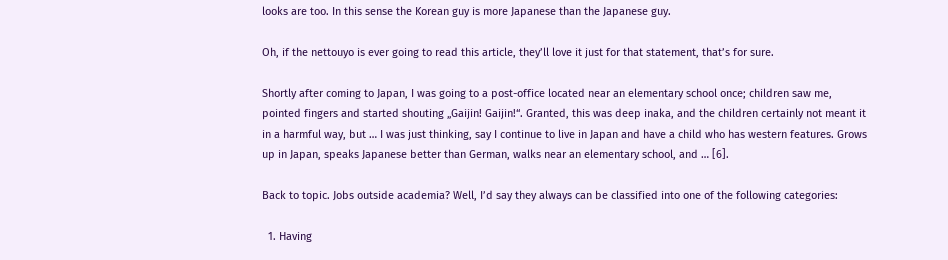looks are too. In this sense the Korean guy is more Japanese than the Japanese guy.

Oh, if the nettouyo is ever going to read this article, they’ll love it just for that statement, that’s for sure.

Shortly after coming to Japan, I was going to a post-office located near an elementary school once; children saw me, pointed fingers and started shouting „Gaijin! Gaijin!“. Granted, this was deep inaka, and the children certainly not meant it in a harmful way, but … I was just thinking, say I continue to live in Japan and have a child who has western features. Grows up in Japan, speaks Japanese better than German, walks near an elementary school, and … [6].

Back to topic. Jobs outside academia? Well, I’d say they always can be classified into one of the following categories:

  1. Having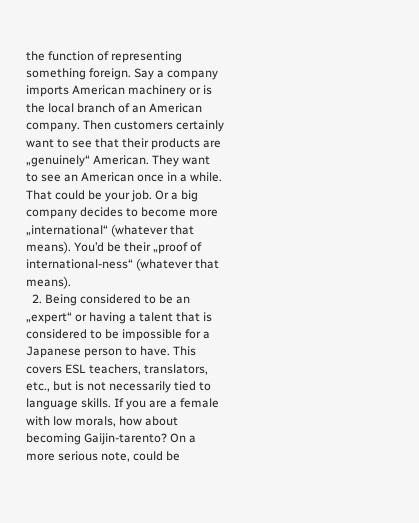the function of representing something foreign. Say a company imports American machinery or is the local branch of an American company. Then customers certainly want to see that their products are „genuinely“ American. They want to see an American once in a while. That could be your job. Or a big company decides to become more „international“ (whatever that means). You’d be their „proof of international-ness“ (whatever that means).
  2. Being considered to be an „expert“ or having a talent that is considered to be impossible for a Japanese person to have. This covers ESL teachers, translators, etc., but is not necessarily tied to language skills. If you are a female with low morals, how about becoming Gaijin-tarento? On a more serious note, could be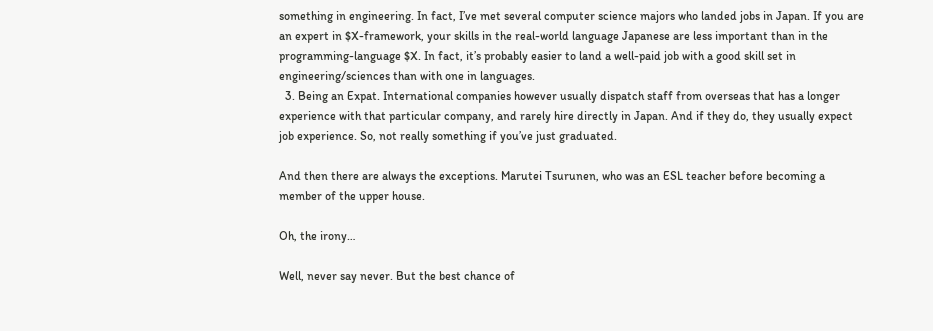something in engineering. In fact, I’ve met several computer science majors who landed jobs in Japan. If you are an expert in $X-framework, your skills in the real-world language Japanese are less important than in the programming-language $X. In fact, it’s probably easier to land a well-paid job with a good skill set in engineering/sciences than with one in languages.
  3. Being an Expat. International companies however usually dispatch staff from overseas that has a longer experience with that particular company, and rarely hire directly in Japan. And if they do, they usually expect job experience. So, not really something if you’ve just graduated.

And then there are always the exceptions. Marutei Tsurunen, who was an ESL teacher before becoming a member of the upper house.

Oh, the irony…

Well, never say never. But the best chance of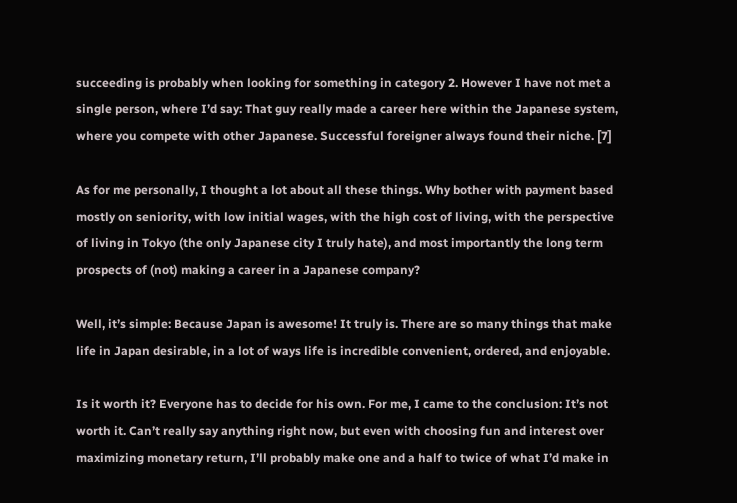succeeding is probably when looking for something in category 2. However I have not met a single person, where I’d say: That guy really made a career here within the Japanese system, where you compete with other Japanese. Successful foreigner always found their niche. [7]

As for me personally, I thought a lot about all these things. Why bother with payment based mostly on seniority, with low initial wages, with the high cost of living, with the perspective of living in Tokyo (the only Japanese city I truly hate), and most importantly the long term prospects of (not) making a career in a Japanese company?

Well, it’s simple: Because Japan is awesome! It truly is. There are so many things that make life in Japan desirable, in a lot of ways life is incredible convenient, ordered, and enjoyable.

Is it worth it? Everyone has to decide for his own. For me, I came to the conclusion: It’s not worth it. Can’t really say anything right now, but even with choosing fun and interest over maximizing monetary return, I’ll probably make one and a half to twice of what I’d make in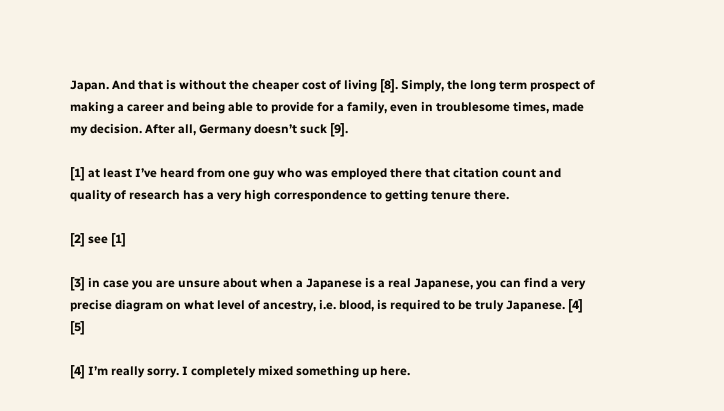Japan. And that is without the cheaper cost of living [8]. Simply, the long term prospect of making a career and being able to provide for a family, even in troublesome times, made my decision. After all, Germany doesn’t suck [9].

[1] at least I’ve heard from one guy who was employed there that citation count and quality of research has a very high correspondence to getting tenure there.

[2] see [1]

[3] in case you are unsure about when a Japanese is a real Japanese, you can find a very precise diagram on what level of ancestry, i.e. blood, is required to be truly Japanese. [4] [5]

[4] I’m really sorry. I completely mixed something up here.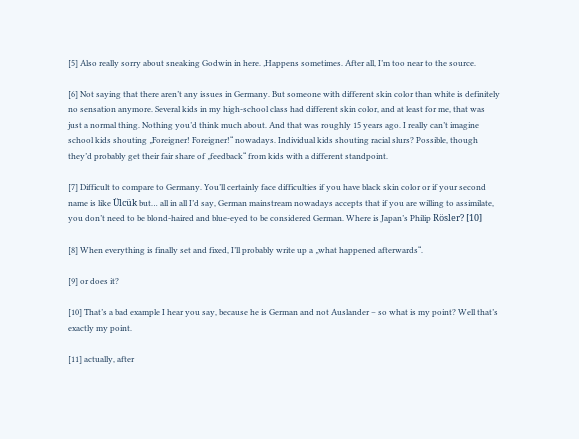[5] Also really sorry about sneaking Godwin in here. ‚Happens sometimes. After all, I’m too near to the source.

[6] Not saying that there aren’t any issues in Germany. But someone with different skin color than white is definitely no sensation anymore. Several kids in my high-school class had different skin color, and at least for me, that was just a normal thing. Nothing you’d think much about. And that was roughly 15 years ago. I really can’t imagine school kids shouting „Foreigner! Foreigner!“ nowadays. Individual kids shouting racial slurs? Possible, though they’d probably get their fair share of „feedback“ from kids with a different standpoint.

[7] Difficult to compare to Germany. You’ll certainly face difficulties if you have black skin color or if your second name is like Ülcük but… all in all I’d say, German mainstream nowadays accepts that if you are willing to assimilate, you don’t need to be blond-haired and blue-eyed to be considered German. Where is Japan’s Philip Rösler? [10]

[8] When everything is finally set and fixed, I’ll probably write up a „what happened afterwards“.

[9] or does it?

[10] That’s a bad example I hear you say, because he is German and not Auslander – so what is my point? Well that’s exactly my point.

[11] actually, after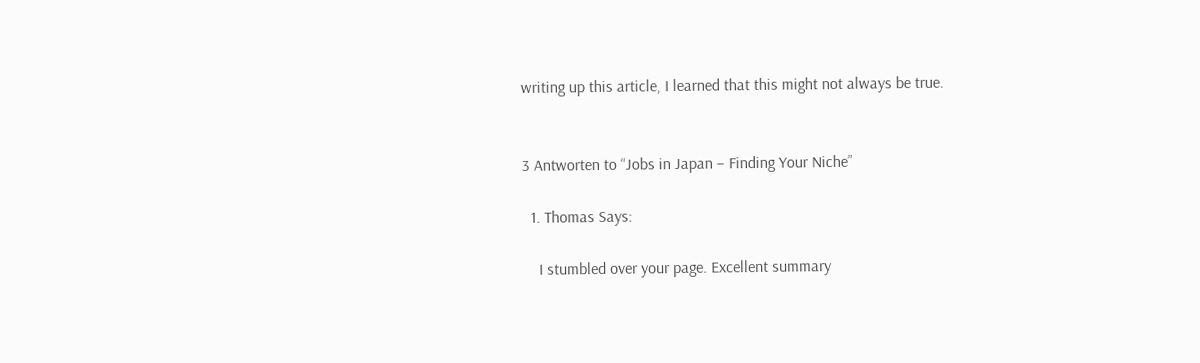writing up this article, I learned that this might not always be true.


3 Antworten to “Jobs in Japan – Finding Your Niche”

  1. Thomas Says:

    I stumbled over your page. Excellent summary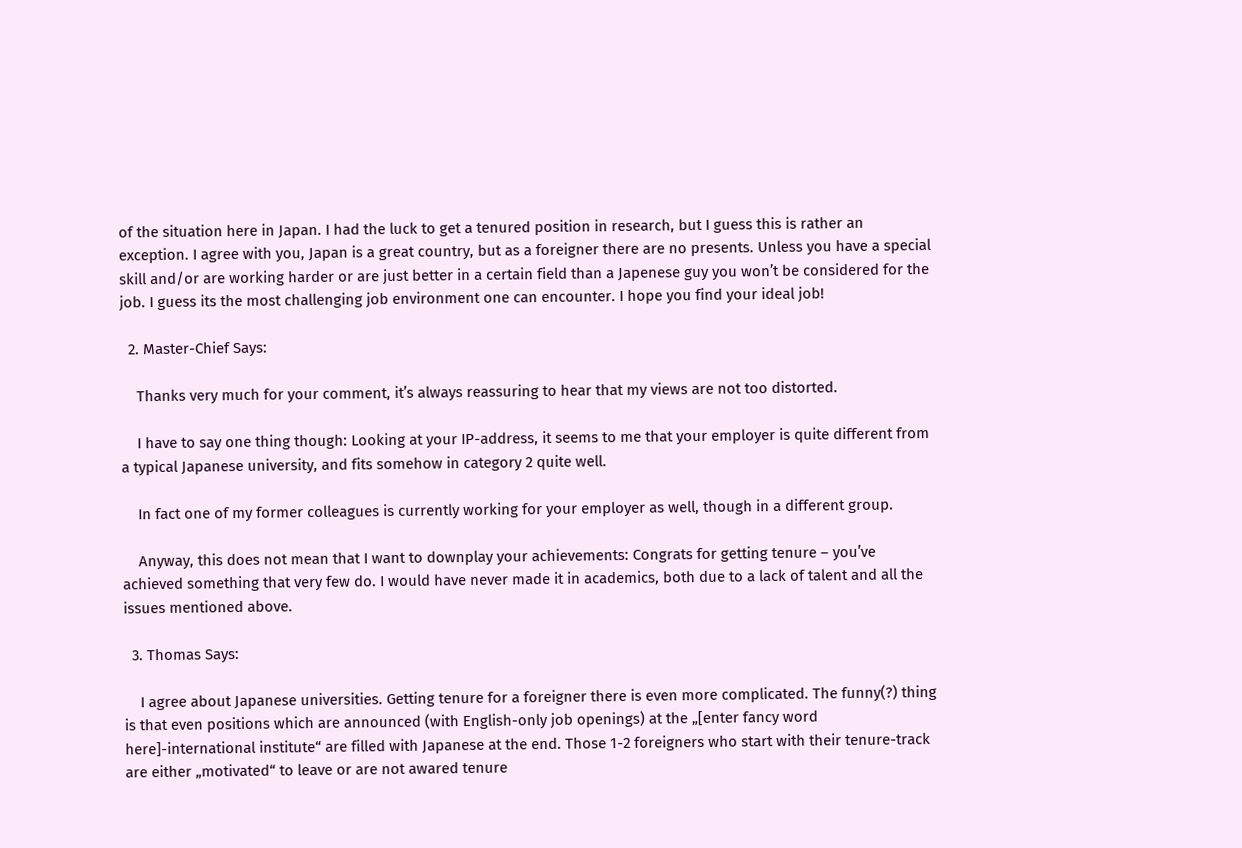of the situation here in Japan. I had the luck to get a tenured position in research, but I guess this is rather an exception. I agree with you, Japan is a great country, but as a foreigner there are no presents. Unless you have a special skill and/or are working harder or are just better in a certain field than a Japenese guy you won’t be considered for the job. I guess its the most challenging job environment one can encounter. I hope you find your ideal job!

  2. Master-Chief Says:

    Thanks very much for your comment, it’s always reassuring to hear that my views are not too distorted.

    I have to say one thing though: Looking at your IP-address, it seems to me that your employer is quite different from a typical Japanese university, and fits somehow in category 2 quite well.

    In fact one of my former colleagues is currently working for your employer as well, though in a different group.

    Anyway, this does not mean that I want to downplay your achievements: Congrats for getting tenure – you’ve achieved something that very few do. I would have never made it in academics, both due to a lack of talent and all the issues mentioned above.

  3. Thomas Says:

    I agree about Japanese universities. Getting tenure for a foreigner there is even more complicated. The funny(?) thing is that even positions which are announced (with English-only job openings) at the „[enter fancy word here]-international institute“ are filled with Japanese at the end. Those 1-2 foreigners who start with their tenure-track are either „motivated“ to leave or are not awared tenure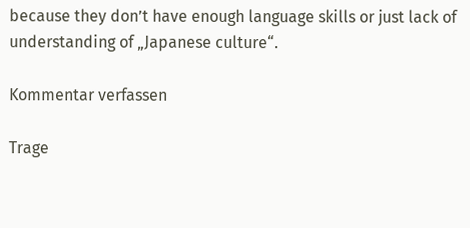because they don’t have enough language skills or just lack of understanding of „Japanese culture“.

Kommentar verfassen

Trage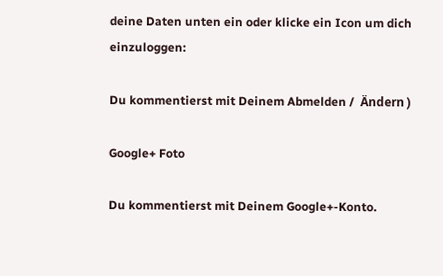deine Daten unten ein oder klicke ein Icon um dich einzuloggen:

Du kommentierst mit Deinem Abmelden /  Ändern )

Google+ Foto

Du kommentierst mit Deinem Google+-Konto.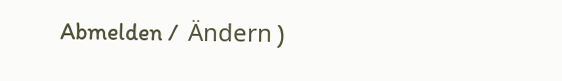Abmelden /  Ändern )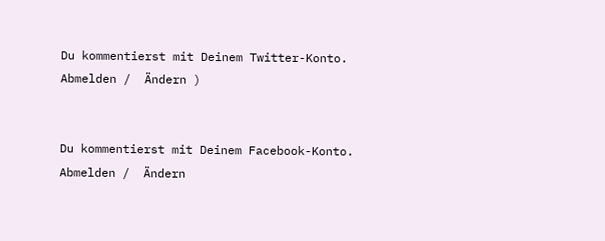Du kommentierst mit Deinem Twitter-Konto. Abmelden /  Ändern )


Du kommentierst mit Deinem Facebook-Konto. Abmelden /  Ändern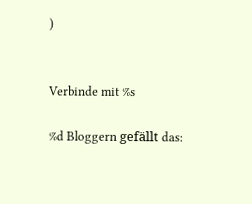)


Verbinde mit %s

%d Bloggern gefällt das: